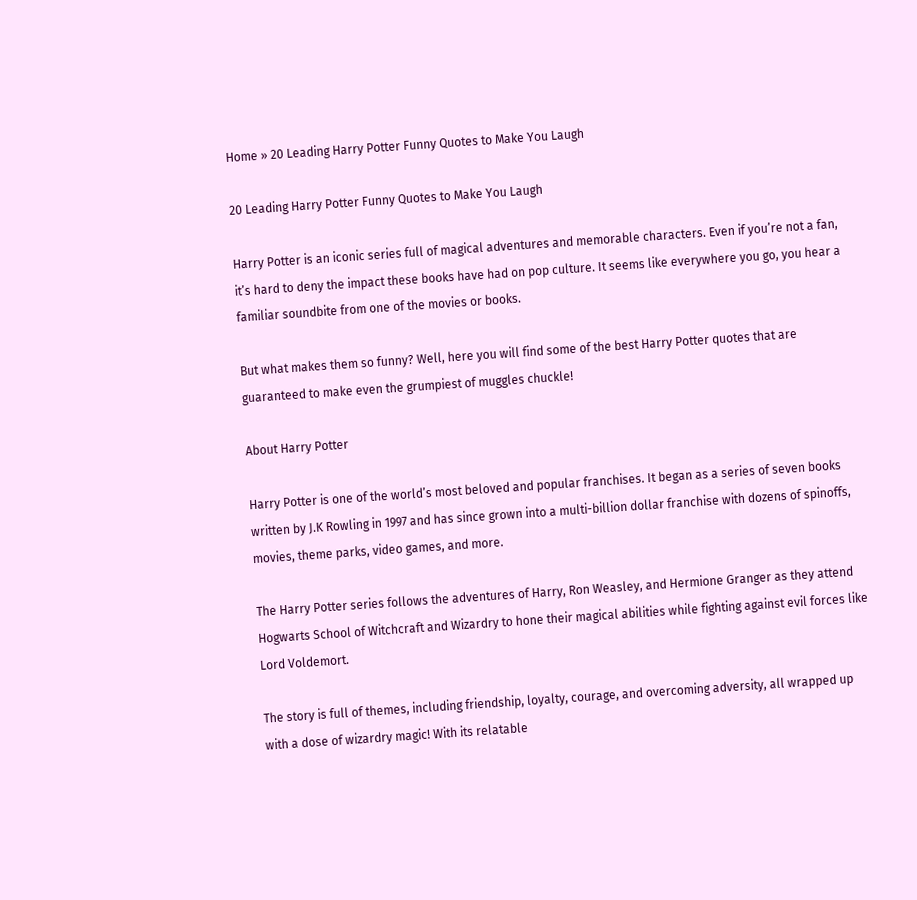Home » 20 Leading Harry Potter Funny Quotes to Make You Laugh

20 Leading Harry Potter Funny Quotes to Make You Laugh

Harry Potter is an iconic series full of magical adventures and memorable characters. Even if you’re not a fan, it’s hard to deny the impact these books have had on pop culture. It seems like everywhere you go, you hear a familiar soundbite from one of the movies or books.

But what makes them so funny? Well, here you will find some of the best Harry Potter quotes that are guaranteed to make even the grumpiest of muggles chuckle!

About Harry Potter

Harry Potter is one of the world’s most beloved and popular franchises. It began as a series of seven books written by J.K Rowling in 1997 and has since grown into a multi-billion dollar franchise with dozens of spinoffs, movies, theme parks, video games, and more.

The Harry Potter series follows the adventures of Harry, Ron Weasley, and Hermione Granger as they attend Hogwarts School of Witchcraft and Wizardry to hone their magical abilities while fighting against evil forces like Lord Voldemort.

The story is full of themes, including friendship, loyalty, courage, and overcoming adversity, all wrapped up with a dose of wizardry magic! With its relatable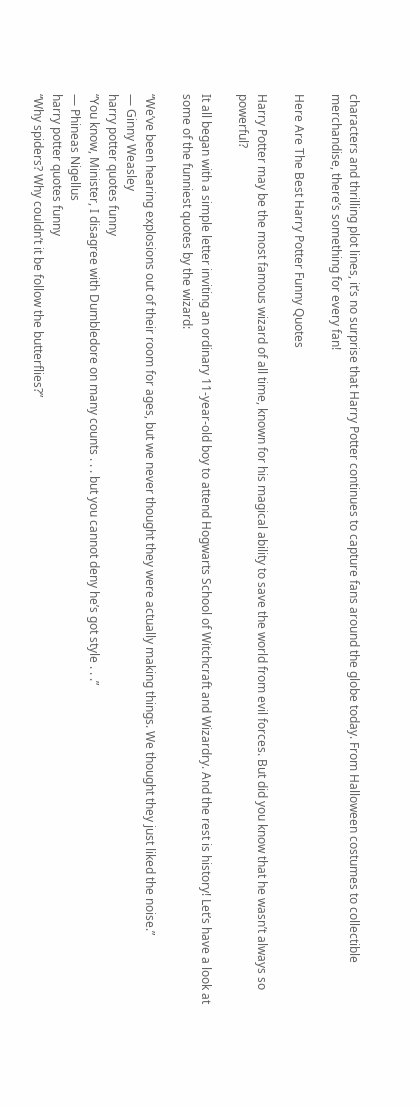characters and thrilling plot lines, it’s no surprise that Harry Potter continues to capture fans around the globe today. From Halloween costumes to collectible merchandise, there’s something for every fan!

Here Are The Best Harry Potter Funny Quotes

Harry Potter may be the most famous wizard of all time, known for his magical ability to save the world from evil forces. But did you know that he wasn’t always so powerful?

It all began with a simple letter inviting an ordinary 11-year-old boy to attend Hogwarts School of Witchcraft and Wizardry. And the rest is history! Let’s have a look at some of the funniest quotes by the wizard:

“We’ve been hearing explosions out of their room for ages, but we never thought they were actually making things. We thought they just liked the noise.”
— Ginny Weasley
harry potter quotes funny
“You know, Minister, I disagree with Dumbledore on many counts . . . but you cannot deny he’s got style . . .”
— Phineas Nigellus
harry potter quotes funny
“Why spiders? Why couldn’t it be follow the butterflies?”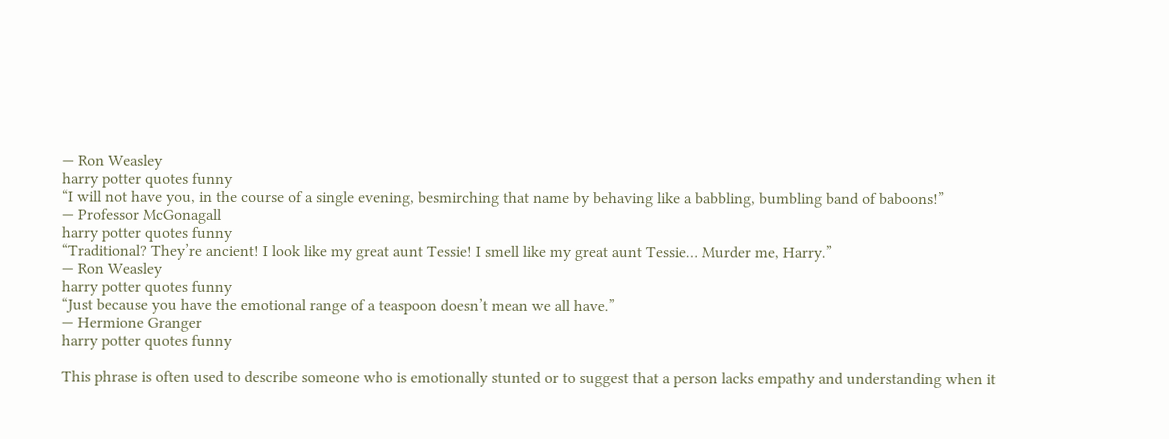— Ron Weasley
harry potter quotes funny
“I will not have you, in the course of a single evening, besmirching that name by behaving like a babbling, bumbling band of baboons!”
— Professor McGonagall
harry potter quotes funny
“Traditional? They’re ancient! I look like my great aunt Tessie! I smell like my great aunt Tessie… Murder me, Harry.”
— Ron Weasley
harry potter quotes funny
“Just because you have the emotional range of a teaspoon doesn’t mean we all have.”
— Hermione Granger
harry potter quotes funny

This phrase is often used to describe someone who is emotionally stunted or to suggest that a person lacks empathy and understanding when it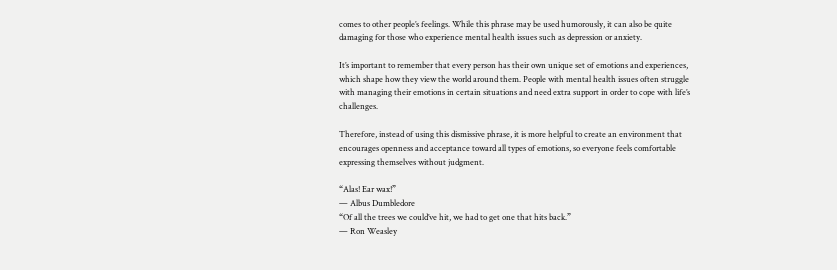comes to other people’s feelings. While this phrase may be used humorously, it can also be quite damaging for those who experience mental health issues such as depression or anxiety.

It’s important to remember that every person has their own unique set of emotions and experiences, which shape how they view the world around them. People with mental health issues often struggle with managing their emotions in certain situations and need extra support in order to cope with life’s challenges.

Therefore, instead of using this dismissive phrase, it is more helpful to create an environment that encourages openness and acceptance toward all types of emotions, so everyone feels comfortable expressing themselves without judgment.

“Alas! Ear wax!”
— Albus Dumbledore
“Of all the trees we could’ve hit, we had to get one that hits back.”
— Ron Weasley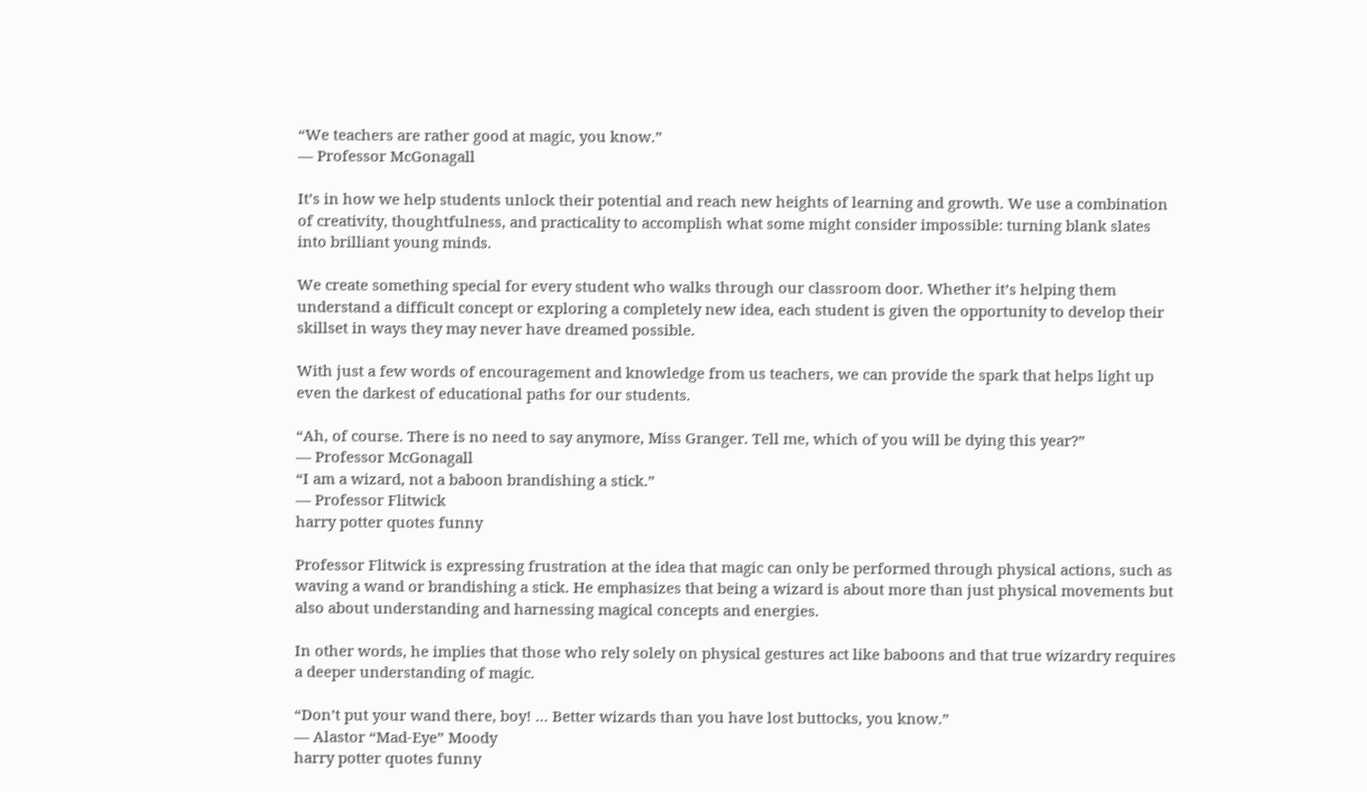“We teachers are rather good at magic, you know.”
— Professor McGonagall

It’s in how we help students unlock their potential and reach new heights of learning and growth. We use a combination of creativity, thoughtfulness, and practicality to accomplish what some might consider impossible: turning blank slates into brilliant young minds.

We create something special for every student who walks through our classroom door. Whether it’s helping them understand a difficult concept or exploring a completely new idea, each student is given the opportunity to develop their skillset in ways they may never have dreamed possible.

With just a few words of encouragement and knowledge from us teachers, we can provide the spark that helps light up even the darkest of educational paths for our students.

“Ah, of course. There is no need to say anymore, Miss Granger. Tell me, which of you will be dying this year?”
— Professor McGonagall
“I am a wizard, not a baboon brandishing a stick.”
— Professor Flitwick
harry potter quotes funny

Professor Flitwick is expressing frustration at the idea that magic can only be performed through physical actions, such as waving a wand or brandishing a stick. He emphasizes that being a wizard is about more than just physical movements but also about understanding and harnessing magical concepts and energies.

In other words, he implies that those who rely solely on physical gestures act like baboons and that true wizardry requires a deeper understanding of magic.

“Don’t put your wand there, boy! … Better wizards than you have lost buttocks, you know.”
— Alastor “Mad-Eye” Moody
harry potter quotes funny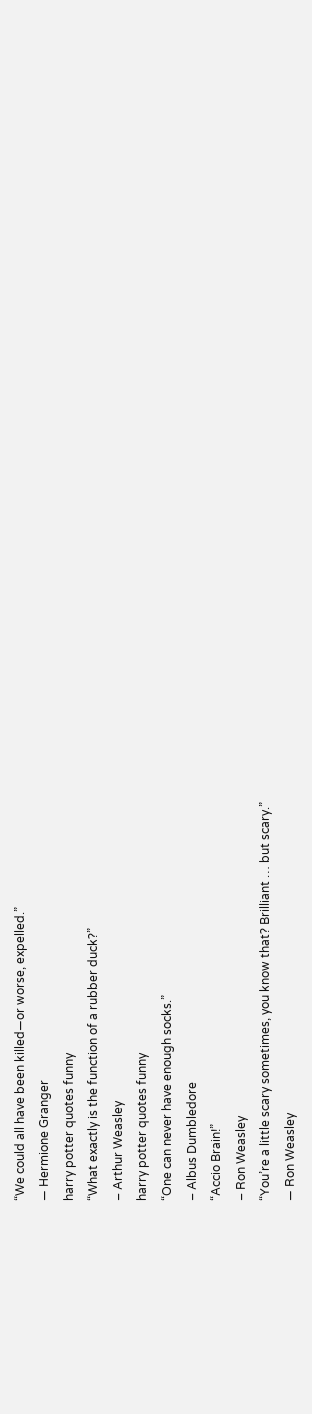“We could all have been killed—or worse, expelled.”
— Hermione Granger
harry potter quotes funny
“What exactly is the function of a rubber duck?”
– Arthur Weasley
harry potter quotes funny
“One can never have enough socks.”
– Albus Dumbledore
“Accio Brain!”
– Ron Weasley
“You’re a little scary sometimes, you know that? Brilliant … but scary.”
— Ron Weasley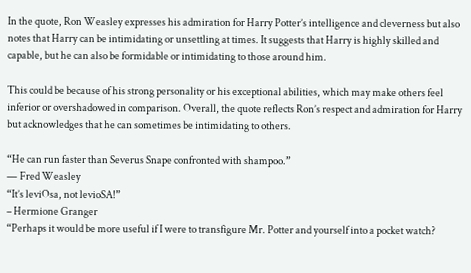In the quote, Ron Weasley expresses his admiration for Harry Potter’s intelligence and cleverness but also notes that Harry can be intimidating or unsettling at times. It suggests that Harry is highly skilled and capable, but he can also be formidable or intimidating to those around him.

This could be because of his strong personality or his exceptional abilities, which may make others feel inferior or overshadowed in comparison. Overall, the quote reflects Ron’s respect and admiration for Harry but acknowledges that he can sometimes be intimidating to others.

“He can run faster than Severus Snape confronted with shampoo.”
— Fred Weasley
“It’s leviOsa, not levioSA!”
– Hermione Granger
“Perhaps it would be more useful if I were to transfigure Mr. Potter and yourself into a pocket watch?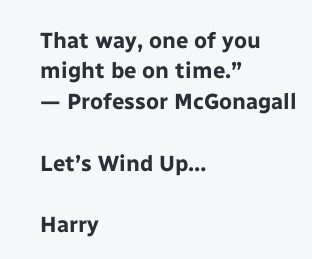That way, one of you might be on time.”
— Professor McGonagall

Let’s Wind Up…

Harry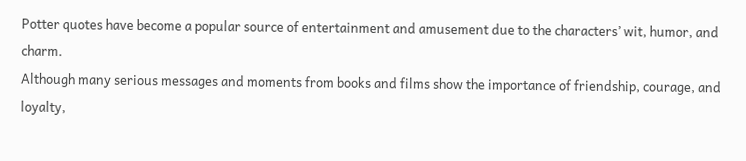Potter quotes have become a popular source of entertainment and amusement due to the characters’ wit, humor, and charm.
Although many serious messages and moments from books and films show the importance of friendship, courage, and loyalty,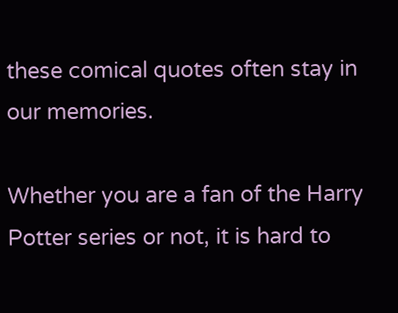these comical quotes often stay in our memories.

Whether you are a fan of the Harry Potter series or not, it is hard to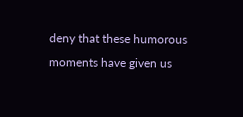deny that these humorous moments have given us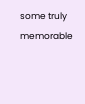some truly memorable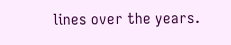lines over the years.